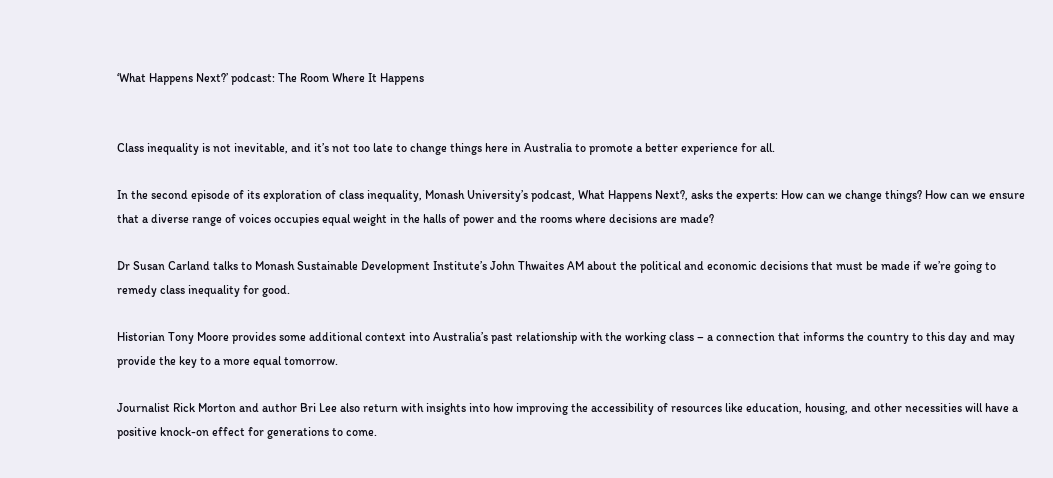‘What Happens Next?’ podcast: The Room Where It Happens


Class inequality is not inevitable, and it’s not too late to change things here in Australia to promote a better experience for all.

In the second episode of its exploration of class inequality, Monash University’s podcast, What Happens Next?, asks the experts: How can we change things? How can we ensure that a diverse range of voices occupies equal weight in the halls of power and the rooms where decisions are made?

Dr Susan Carland talks to Monash Sustainable Development Institute’s John Thwaites AM about the political and economic decisions that must be made if we’re going to remedy class inequality for good.

Historian Tony Moore provides some additional context into Australia’s past relationship with the working class – a connection that informs the country to this day and may provide the key to a more equal tomorrow.

Journalist Rick Morton and author Bri Lee also return with insights into how improving the accessibility of resources like education, housing, and other necessities will have a positive knock-on effect for generations to come.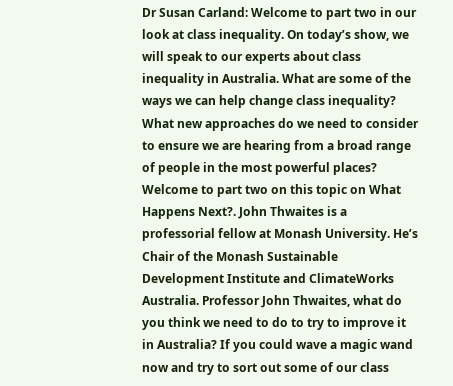Dr Susan Carland: Welcome to part two in our look at class inequality. On today’s show, we will speak to our experts about class inequality in Australia. What are some of the ways we can help change class inequality? What new approaches do we need to consider to ensure we are hearing from a broad range of people in the most powerful places? Welcome to part two on this topic on What Happens Next?. John Thwaites is a professorial fellow at Monash University. He’s Chair of the Monash Sustainable Development Institute and ClimateWorks Australia. Professor John Thwaites, what do you think we need to do to try to improve it in Australia? If you could wave a magic wand now and try to sort out some of our class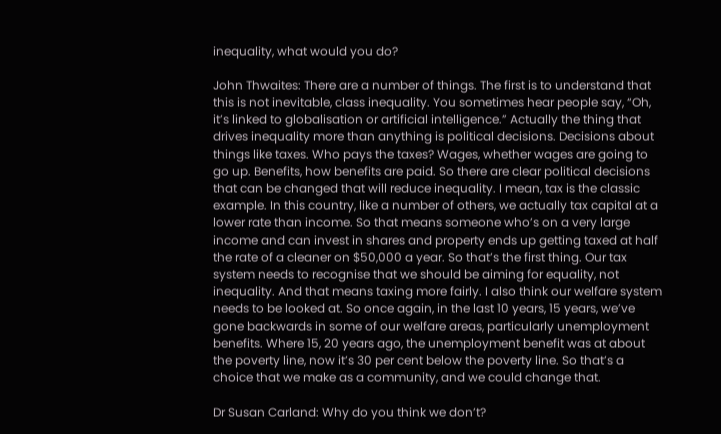inequality, what would you do?

John Thwaites: There are a number of things. The first is to understand that this is not inevitable, class inequality. You sometimes hear people say, “Oh, it’s linked to globalisation or artificial intelligence.” Actually the thing that drives inequality more than anything is political decisions. Decisions about things like taxes. Who pays the taxes? Wages, whether wages are going to go up. Benefits, how benefits are paid. So there are clear political decisions that can be changed that will reduce inequality. I mean, tax is the classic example. In this country, like a number of others, we actually tax capital at a lower rate than income. So that means someone who’s on a very large income and can invest in shares and property ends up getting taxed at half the rate of a cleaner on $50,000 a year. So that’s the first thing. Our tax system needs to recognise that we should be aiming for equality, not inequality. And that means taxing more fairly. I also think our welfare system needs to be looked at. So once again, in the last 10 years, 15 years, we’ve gone backwards in some of our welfare areas, particularly unemployment benefits. Where 15, 20 years ago, the unemployment benefit was at about the poverty line, now it’s 30 per cent below the poverty line. So that’s a choice that we make as a community, and we could change that.

Dr Susan Carland: Why do you think we don’t?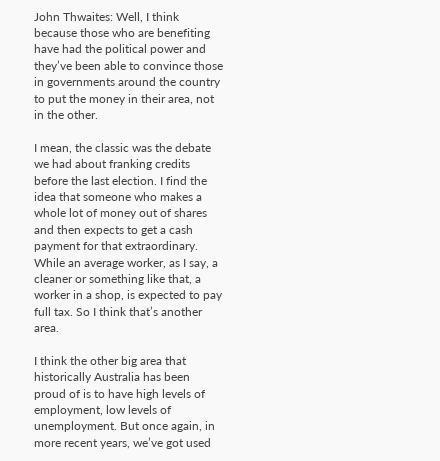John Thwaites: Well, I think because those who are benefiting have had the political power and they’ve been able to convince those in governments around the country to put the money in their area, not in the other.

I mean, the classic was the debate we had about franking credits before the last election. I find the idea that someone who makes a whole lot of money out of shares and then expects to get a cash payment for that extraordinary. While an average worker, as I say, a cleaner or something like that, a worker in a shop, is expected to pay full tax. So I think that’s another area.

I think the other big area that historically Australia has been proud of is to have high levels of employment, low levels of unemployment. But once again, in more recent years, we’ve got used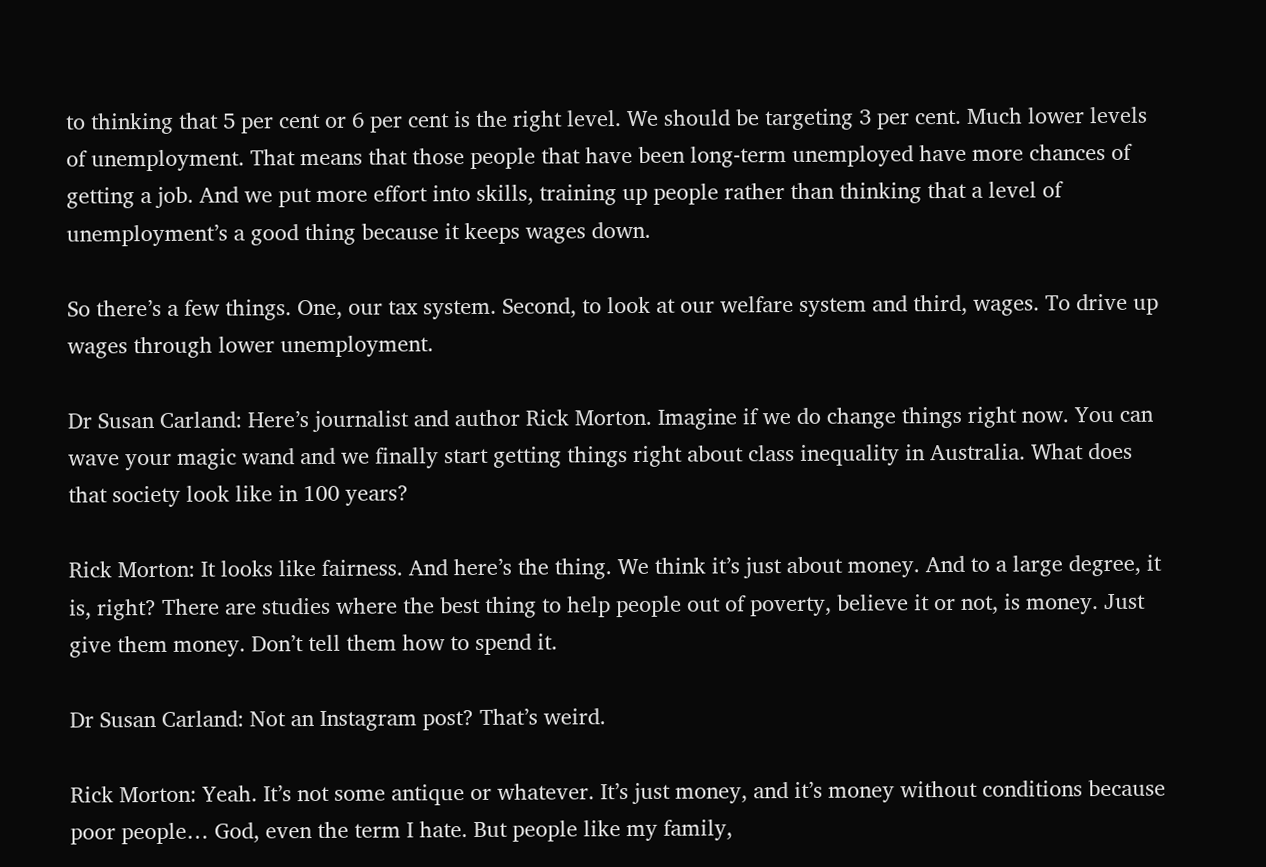to thinking that 5 per cent or 6 per cent is the right level. We should be targeting 3 per cent. Much lower levels of unemployment. That means that those people that have been long-term unemployed have more chances of getting a job. And we put more effort into skills, training up people rather than thinking that a level of unemployment’s a good thing because it keeps wages down.

So there’s a few things. One, our tax system. Second, to look at our welfare system and third, wages. To drive up wages through lower unemployment.

Dr Susan Carland: Here’s journalist and author Rick Morton. Imagine if we do change things right now. You can wave your magic wand and we finally start getting things right about class inequality in Australia. What does that society look like in 100 years?

Rick Morton: It looks like fairness. And here’s the thing. We think it’s just about money. And to a large degree, it is, right? There are studies where the best thing to help people out of poverty, believe it or not, is money. Just give them money. Don’t tell them how to spend it.

Dr Susan Carland: Not an Instagram post? That’s weird.

Rick Morton: Yeah. It’s not some antique or whatever. It’s just money, and it’s money without conditions because poor people… God, even the term I hate. But people like my family,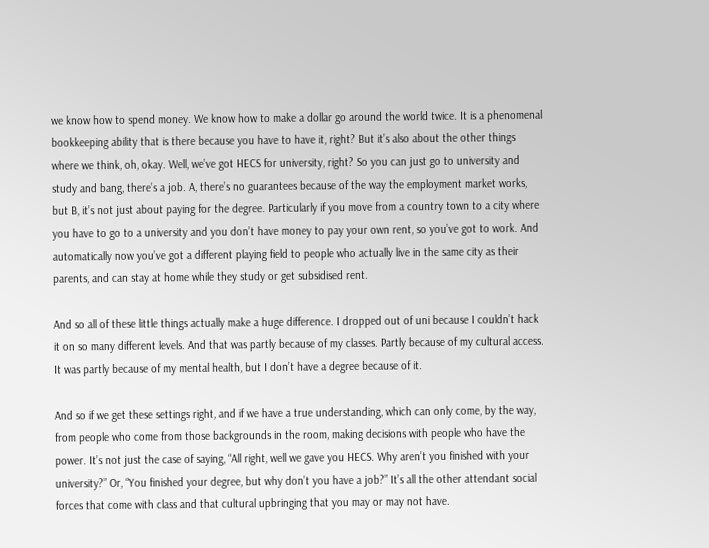we know how to spend money. We know how to make a dollar go around the world twice. It is a phenomenal bookkeeping ability that is there because you have to have it, right? But it’s also about the other things where we think, oh, okay. Well, we’ve got HECS for university, right? So you can just go to university and study and bang, there’s a job. A, there’s no guarantees because of the way the employment market works, but B, it’s not just about paying for the degree. Particularly if you move from a country town to a city where you have to go to a university and you don’t have money to pay your own rent, so you’ve got to work. And automatically now you’ve got a different playing field to people who actually live in the same city as their parents, and can stay at home while they study or get subsidised rent.

And so all of these little things actually make a huge difference. I dropped out of uni because I couldn’t hack it on so many different levels. And that was partly because of my classes. Partly because of my cultural access. It was partly because of my mental health, but I don’t have a degree because of it.

And so if we get these settings right, and if we have a true understanding, which can only come, by the way, from people who come from those backgrounds in the room, making decisions with people who have the power. It’s not just the case of saying, “All right, well we gave you HECS. Why aren’t you finished with your university?” Or, “You finished your degree, but why don’t you have a job?” It’s all the other attendant social forces that come with class and that cultural upbringing that you may or may not have.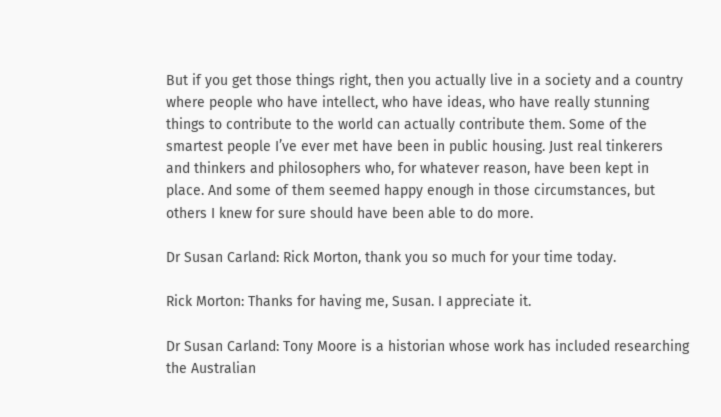But if you get those things right, then you actually live in a society and a country where people who have intellect, who have ideas, who have really stunning things to contribute to the world can actually contribute them. Some of the smartest people I’ve ever met have been in public housing. Just real tinkerers and thinkers and philosophers who, for whatever reason, have been kept in place. And some of them seemed happy enough in those circumstances, but others I knew for sure should have been able to do more.

Dr Susan Carland: Rick Morton, thank you so much for your time today.

Rick Morton: Thanks for having me, Susan. I appreciate it.

Dr Susan Carland: Tony Moore is a historian whose work has included researching the Australian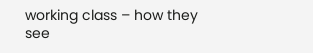working class – how they see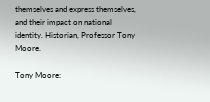themselves and express themselves, and their impact on national identity. Historian, Professor Tony Moore.

Tony Moore: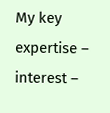My key expertise – interest –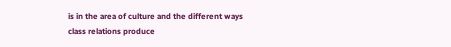is in the area of culture and the different ways class relations produce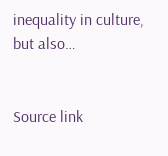inequality in culture, but also…


Source link